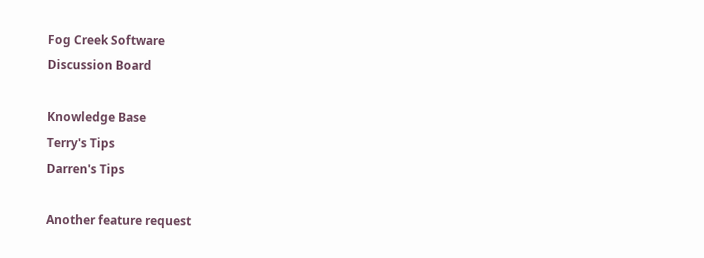Fog Creek Software
Discussion Board

Knowledge Base
Terry's Tips
Darren's Tips

Another feature request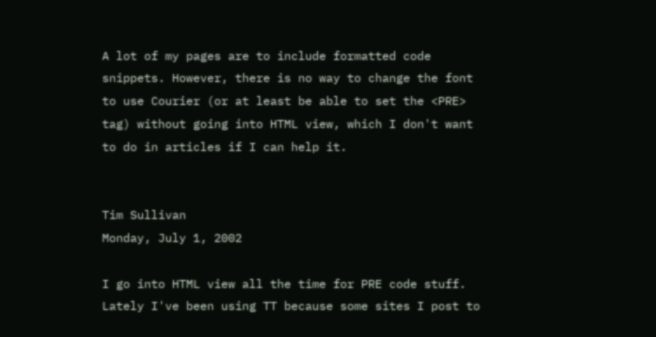A lot of my pages are to include formatted code snippets. However, there is no way to change the font to use Courier (or at least be able to set the <PRE> tag) without going into HTML view, which I don't want to do in articles if I can help it.


Tim Sullivan
Monday, July 1, 2002

I go into HTML view all the time for PRE code stuff. Lately I've been using TT because some sites I post to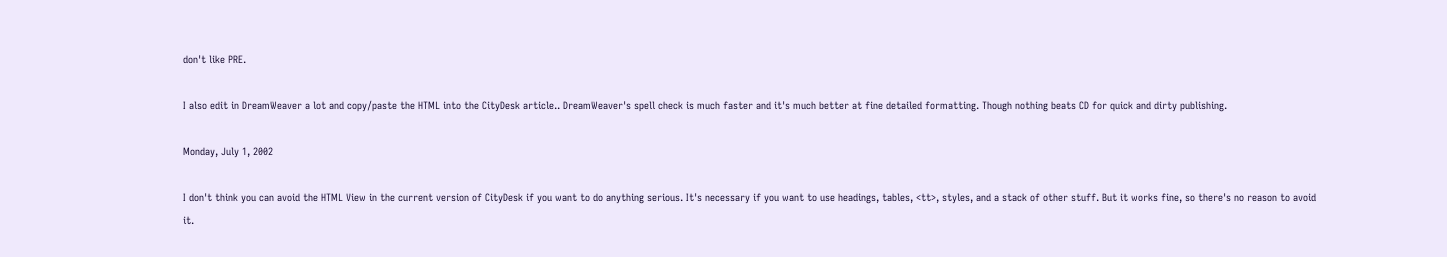don't like PRE.

I also edit in DreamWeaver a lot and copy/paste the HTML into the CityDesk article.. DreamWeaver's spell check is much faster and it's much better at fine detailed formatting. Though nothing beats CD for quick and dirty publishing.

Monday, July 1, 2002

I don't think you can avoid the HTML View in the current version of CityDesk if you want to do anything serious. It's necessary if you want to use headings, tables, <tt>, styles, and a stack of other stuff. But it works fine, so there's no reason to avoid it.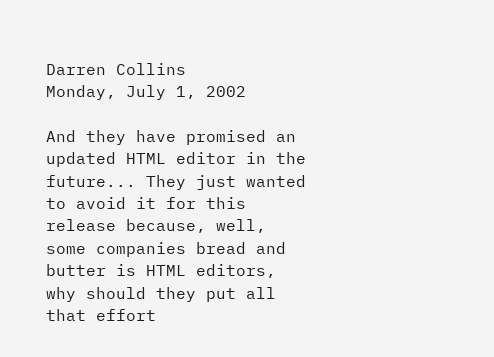Darren Collins
Monday, July 1, 2002

And they have promised an updated HTML editor in the future... They just wanted to avoid it for this release because, well, some companies bread and butter is HTML editors, why should they put all that effort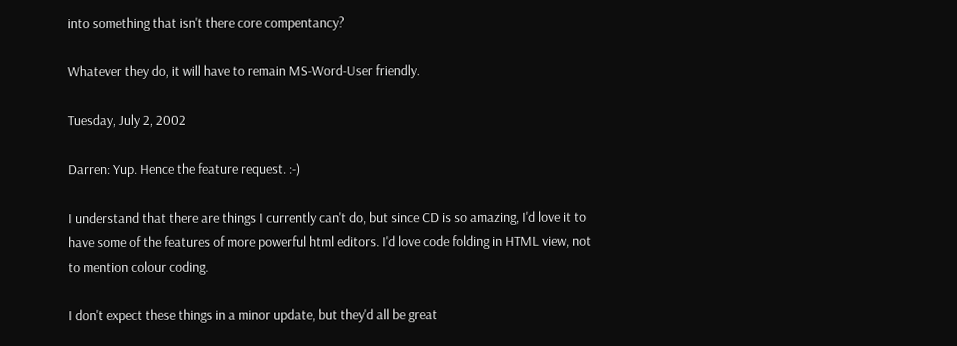into something that isn't there core compentancy?

Whatever they do, it will have to remain MS-Word-User friendly.

Tuesday, July 2, 2002

Darren: Yup. Hence the feature request. :-)

I understand that there are things I currently can't do, but since CD is so amazing, I'd love it to have some of the features of more powerful html editors. I'd love code folding in HTML view, not to mention colour coding.

I don't expect these things in a minor update, but they'd all be great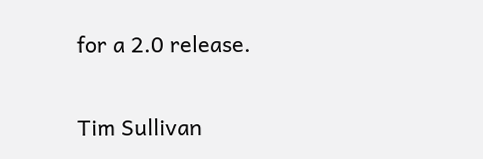for a 2.0 release.

Tim Sullivan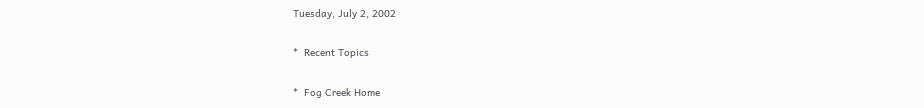Tuesday, July 2, 2002

*  Recent Topics

*  Fog Creek Home